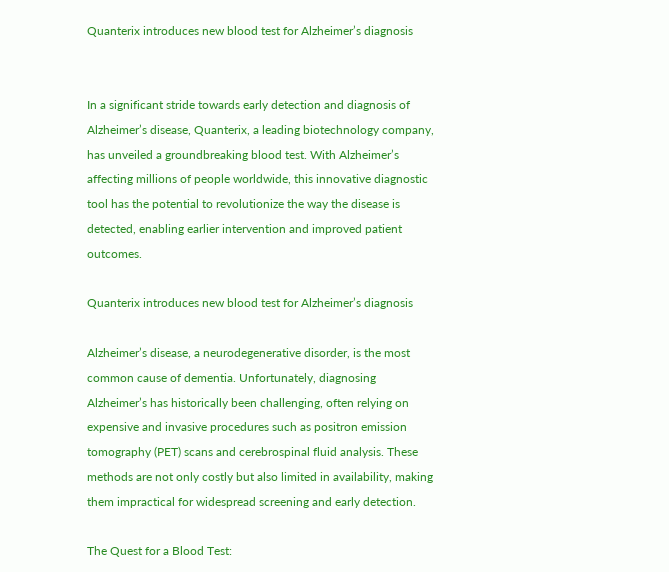Quanterix introduces new blood test for Alzheimer’s diagnosis


In a significant stride towards early detection and diagnosis of Alzheimer’s disease, Quanterix, a leading biotechnology company, has unveiled a groundbreaking blood test. With Alzheimer’s affecting millions of people worldwide, this innovative diagnostic tool has the potential to revolutionize the way the disease is detected, enabling earlier intervention and improved patient outcomes.

Quanterix introduces new blood test for Alzheimer’s diagnosis

Alzheimer’s disease, a neurodegenerative disorder, is the most common cause of dementia. Unfortunately, diagnosing Alzheimer’s has historically been challenging, often relying on expensive and invasive procedures such as positron emission tomography (PET) scans and cerebrospinal fluid analysis. These methods are not only costly but also limited in availability, making them impractical for widespread screening and early detection.

The Quest for a Blood Test: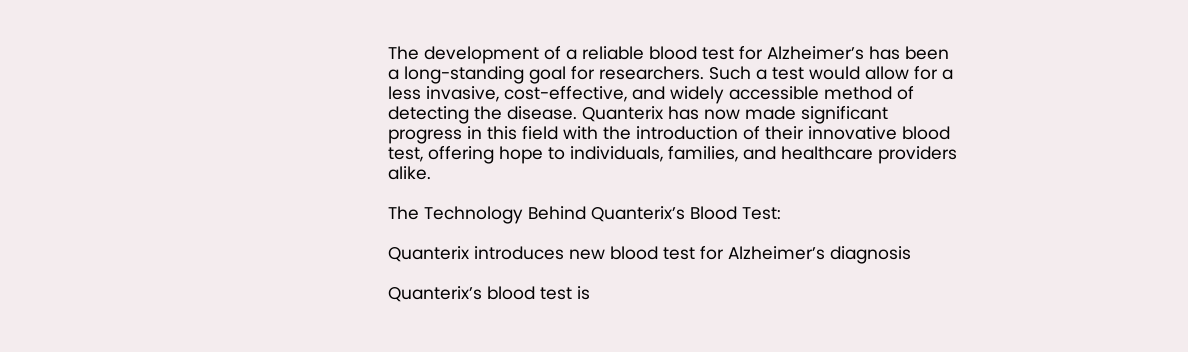The development of a reliable blood test for Alzheimer’s has been a long-standing goal for researchers. Such a test would allow for a less invasive, cost-effective, and widely accessible method of detecting the disease. Quanterix has now made significant progress in this field with the introduction of their innovative blood test, offering hope to individuals, families, and healthcare providers alike.

The Technology Behind Quanterix’s Blood Test:

Quanterix introduces new blood test for Alzheimer’s diagnosis

Quanterix’s blood test is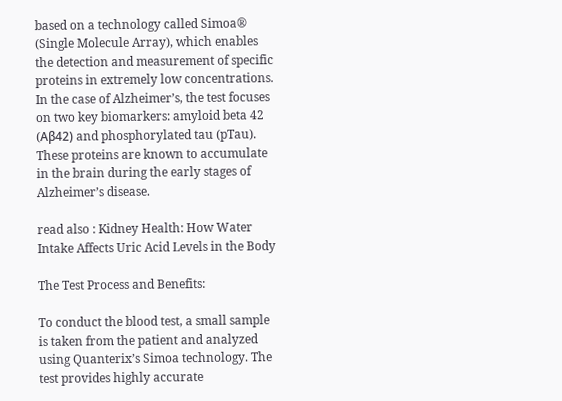based on a technology called Simoa® (Single Molecule Array), which enables the detection and measurement of specific proteins in extremely low concentrations. In the case of Alzheimer’s, the test focuses on two key biomarkers: amyloid beta 42 (Aβ42) and phosphorylated tau (pTau). These proteins are known to accumulate in the brain during the early stages of Alzheimer’s disease.

read also : Kidney Health: How Water Intake Affects Uric Acid Levels in the Body

The Test Process and Benefits:

To conduct the blood test, a small sample is taken from the patient and analyzed using Quanterix’s Simoa technology. The test provides highly accurate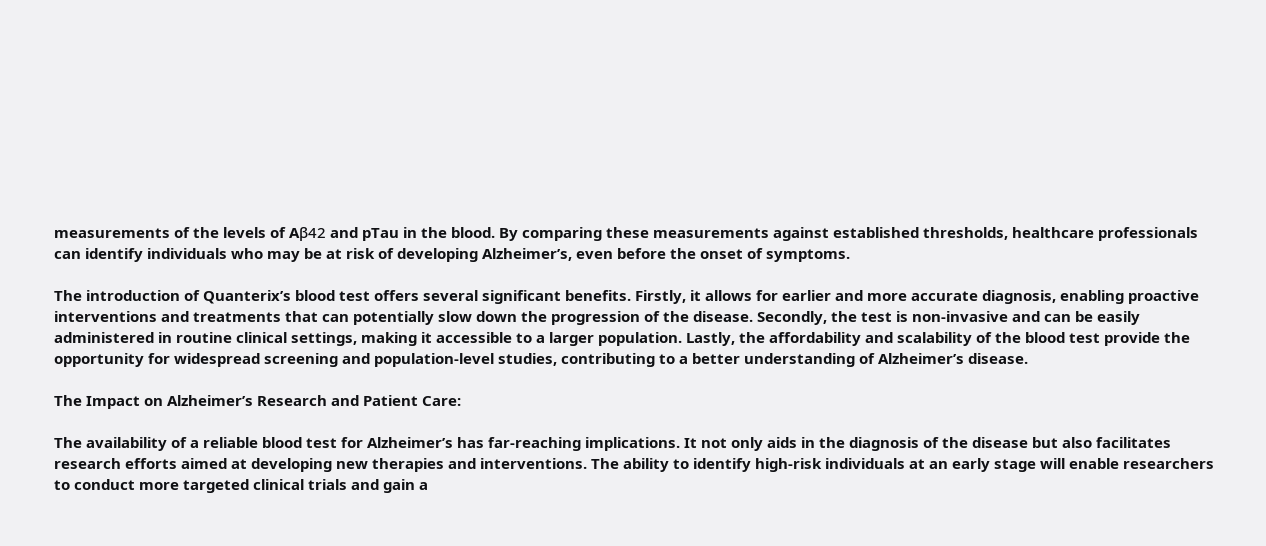measurements of the levels of Aβ42 and pTau in the blood. By comparing these measurements against established thresholds, healthcare professionals can identify individuals who may be at risk of developing Alzheimer’s, even before the onset of symptoms.

The introduction of Quanterix’s blood test offers several significant benefits. Firstly, it allows for earlier and more accurate diagnosis, enabling proactive interventions and treatments that can potentially slow down the progression of the disease. Secondly, the test is non-invasive and can be easily administered in routine clinical settings, making it accessible to a larger population. Lastly, the affordability and scalability of the blood test provide the opportunity for widespread screening and population-level studies, contributing to a better understanding of Alzheimer’s disease.

The Impact on Alzheimer’s Research and Patient Care:

The availability of a reliable blood test for Alzheimer’s has far-reaching implications. It not only aids in the diagnosis of the disease but also facilitates research efforts aimed at developing new therapies and interventions. The ability to identify high-risk individuals at an early stage will enable researchers to conduct more targeted clinical trials and gain a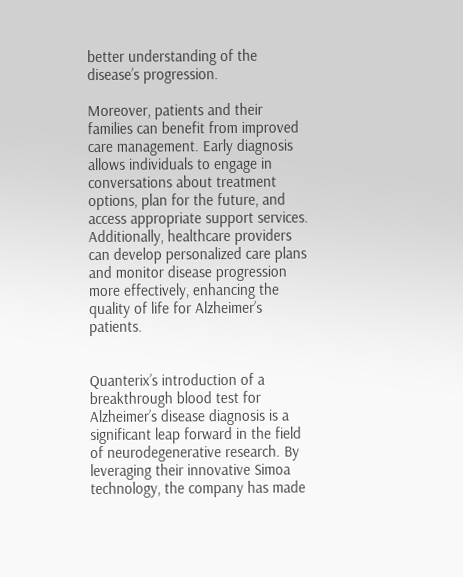better understanding of the disease’s progression.

Moreover, patients and their families can benefit from improved care management. Early diagnosis allows individuals to engage in conversations about treatment options, plan for the future, and access appropriate support services. Additionally, healthcare providers can develop personalized care plans and monitor disease progression more effectively, enhancing the quality of life for Alzheimer’s patients.


Quanterix’s introduction of a breakthrough blood test for Alzheimer’s disease diagnosis is a significant leap forward in the field of neurodegenerative research. By leveraging their innovative Simoa technology, the company has made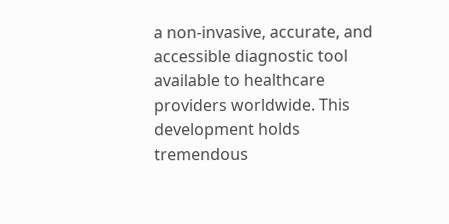a non-invasive, accurate, and accessible diagnostic tool available to healthcare providers worldwide. This development holds tremendous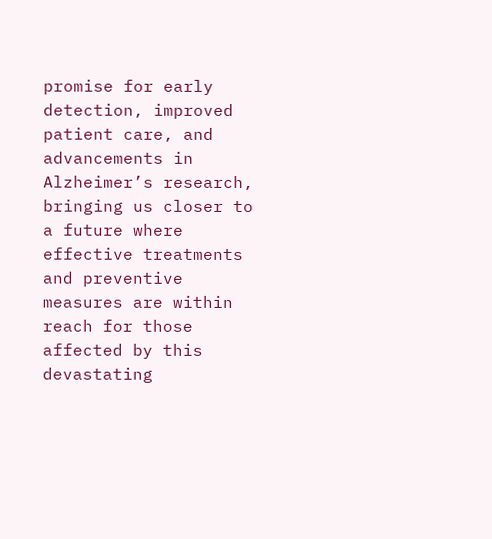promise for early detection, improved patient care, and advancements in Alzheimer’s research, bringing us closer to a future where effective treatments and preventive measures are within reach for those affected by this devastating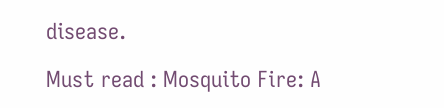disease.

Must read : Mosquito Fire: A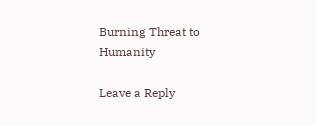Burning Threat to Humanity

Leave a Reply